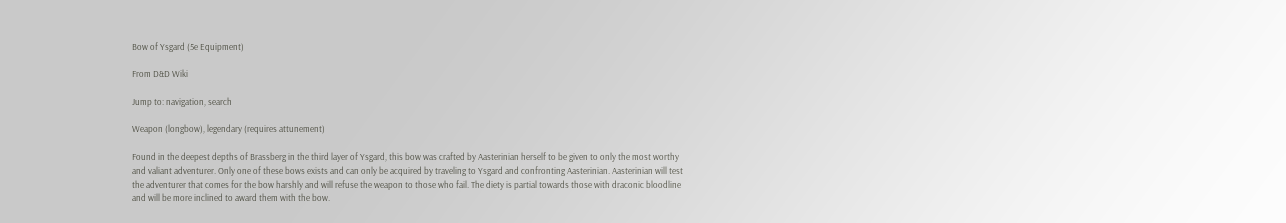Bow of Ysgard (5e Equipment)

From D&D Wiki

Jump to: navigation, search

Weapon (longbow), legendary (requires attunement)

Found in the deepest depths of Brassberg in the third layer of Ysgard, this bow was crafted by Aasterinian herself to be given to only the most worthy and valiant adventurer. Only one of these bows exists and can only be acquired by traveling to Ysgard and confronting Aasterinian. Aasterinian will test the adventurer that comes for the bow harshly and will refuse the weapon to those who fail. The diety is partial towards those with draconic bloodline and will be more inclined to award them with the bow.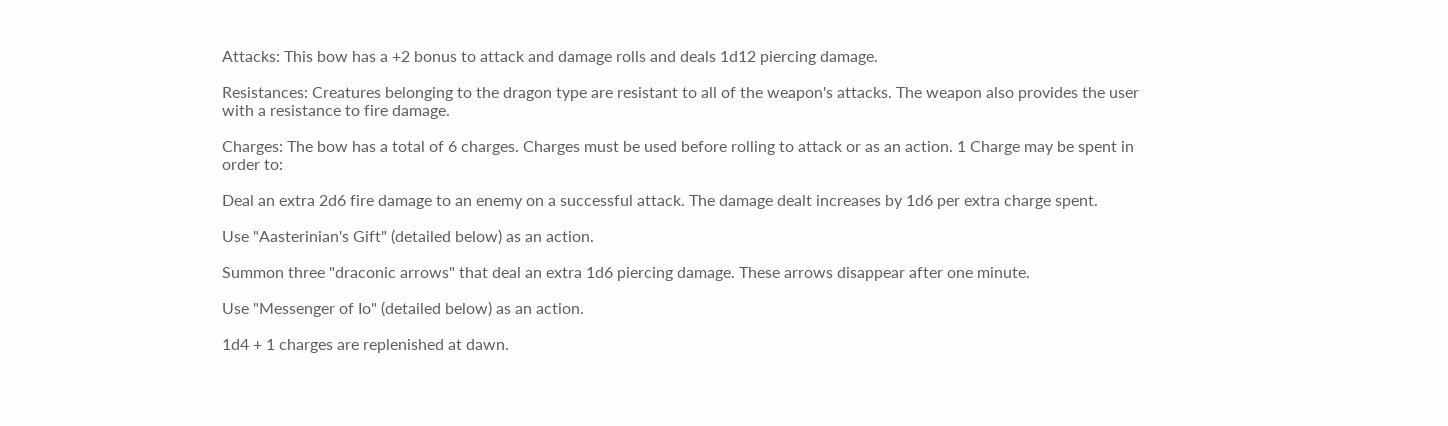Attacks: This bow has a +2 bonus to attack and damage rolls and deals 1d12 piercing damage.

Resistances: Creatures belonging to the dragon type are resistant to all of the weapon's attacks. The weapon also provides the user with a resistance to fire damage.

Charges: The bow has a total of 6 charges. Charges must be used before rolling to attack or as an action. 1 Charge may be spent in order to:

Deal an extra 2d6 fire damage to an enemy on a successful attack. The damage dealt increases by 1d6 per extra charge spent.

Use "Aasterinian's Gift" (detailed below) as an action.

Summon three "draconic arrows" that deal an extra 1d6 piercing damage. These arrows disappear after one minute.

Use "Messenger of Io" (detailed below) as an action.

1d4 + 1 charges are replenished at dawn.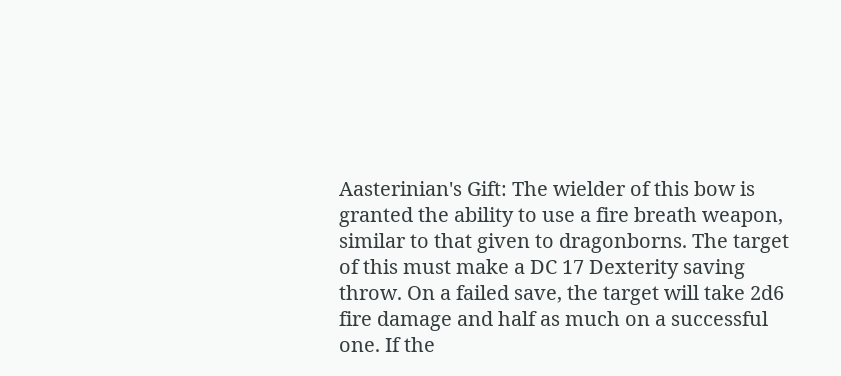Aasterinian's Gift: The wielder of this bow is granted the ability to use a fire breath weapon, similar to that given to dragonborns. The target of this must make a DC 17 Dexterity saving throw. On a failed save, the target will take 2d6 fire damage and half as much on a successful one. If the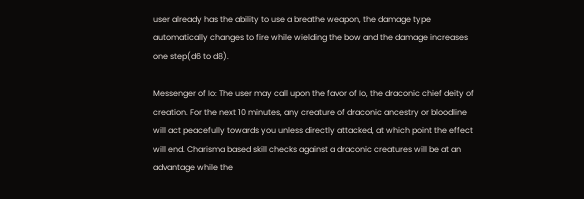user already has the ability to use a breathe weapon, the damage type automatically changes to fire while wielding the bow and the damage increases one step(d6 to d8).

Messenger of Io: The user may call upon the favor of Io, the draconic chief deity of creation. For the next 10 minutes, any creature of draconic ancestry or bloodline will act peacefully towards you unless directly attacked, at which point the effect will end. Charisma based skill checks against a draconic creatures will be at an advantage while the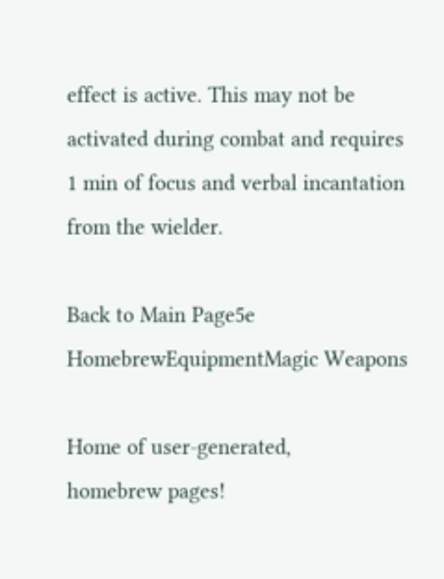effect is active. This may not be activated during combat and requires 1 min of focus and verbal incantation from the wielder.

Back to Main Page5e HomebrewEquipmentMagic Weapons

Home of user-generated,
homebrew pages!